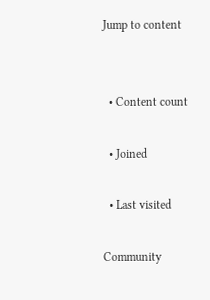Jump to content


  • Content count

  • Joined

  • Last visited

Community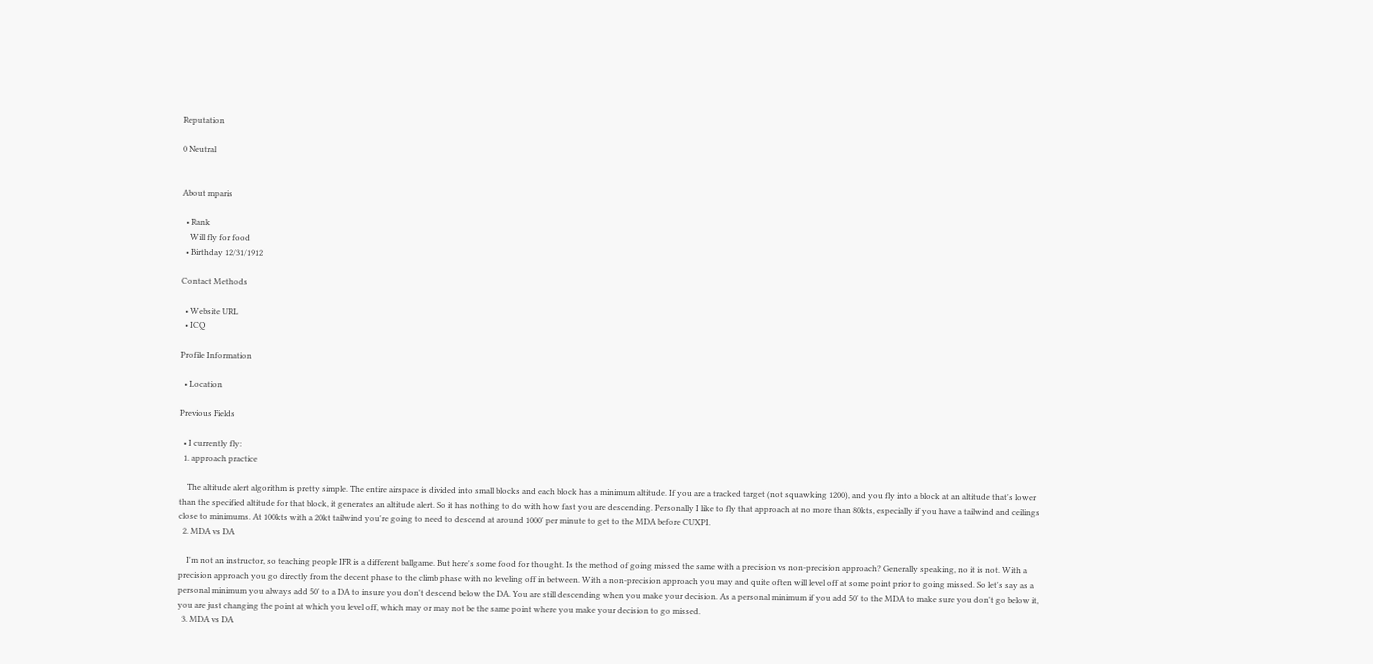Reputation

0 Neutral


About mparis

  • Rank
    Will fly for food
  • Birthday 12/31/1912

Contact Methods

  • Website URL
  • ICQ

Profile Information

  • Location

Previous Fields

  • I currently fly:
  1. approach practice

    The altitude alert algorithm is pretty simple. The entire airspace is divided into small blocks and each block has a minimum altitude. If you are a tracked target (not squawking 1200), and you fly into a block at an altitude that's lower than the specified altitude for that block, it generates an altitude alert. So it has nothing to do with how fast you are descending. Personally I like to fly that approach at no more than 80kts, especially if you have a tailwind and ceilings close to minimums. At 100kts with a 20kt tailwind you're going to need to descend at around 1000' per minute to get to the MDA before CUXPI.
  2. MDA vs DA

    I'm not an instructor, so teaching people IFR is a different ballgame. But here's some food for thought. Is the method of going missed the same with a precision vs non-precision approach? Generally speaking, no it is not. With a precision approach you go directly from the decent phase to the climb phase with no leveling off in between. With a non-precision approach you may and quite often will level off at some point prior to going missed. So let's say as a personal minimum you always add 50' to a DA to insure you don't descend below the DA. You are still descending when you make your decision. As a personal minimum if you add 50' to the MDA to make sure you don't go below it, you are just changing the point at which you level off, which may or may not be the same point where you make your decision to go missed.
  3. MDA vs DA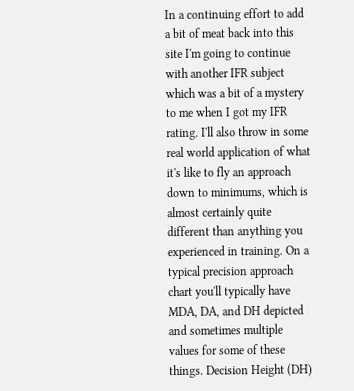In a continuing effort to add a bit of meat back into this site I'm going to continue with another IFR subject which was a bit of a mystery to me when I got my IFR rating. I'll also throw in some real world application of what it's like to fly an approach down to minimums, which is almost certainly quite different than anything you experienced in training. On a typical precision approach chart you'll typically have MDA, DA, and DH depicted and sometimes multiple values for some of these things. Decision Height (DH)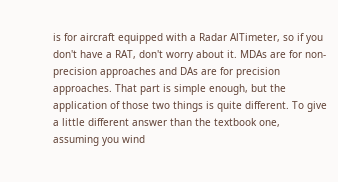is for aircraft equipped with a Radar AlTimeter, so if you don't have a RAT, don't worry about it. MDAs are for non-precision approaches and DAs are for precision approaches. That part is simple enough, but the application of those two things is quite different. To give a little different answer than the textbook one, assuming you wind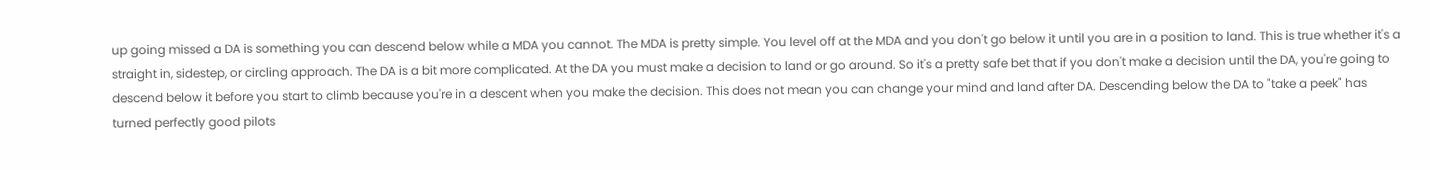up going missed a DA is something you can descend below while a MDA you cannot. The MDA is pretty simple. You level off at the MDA and you don't go below it until you are in a position to land. This is true whether it's a straight in, sidestep, or circling approach. The DA is a bit more complicated. At the DA you must make a decision to land or go around. So it's a pretty safe bet that if you don't make a decision until the DA, you're going to descend below it before you start to climb because you're in a descent when you make the decision. This does not mean you can change your mind and land after DA. Descending below the DA to "take a peek" has turned perfectly good pilots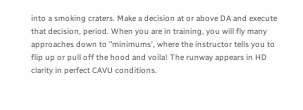into a smoking craters. Make a decision at or above DA and execute that decision, period. When you are in training, you will fly many approaches down to "minimums', where the instructor tells you to flip up or pull off the hood and voila! The runway appears in HD clarity in perfect CAVU conditions.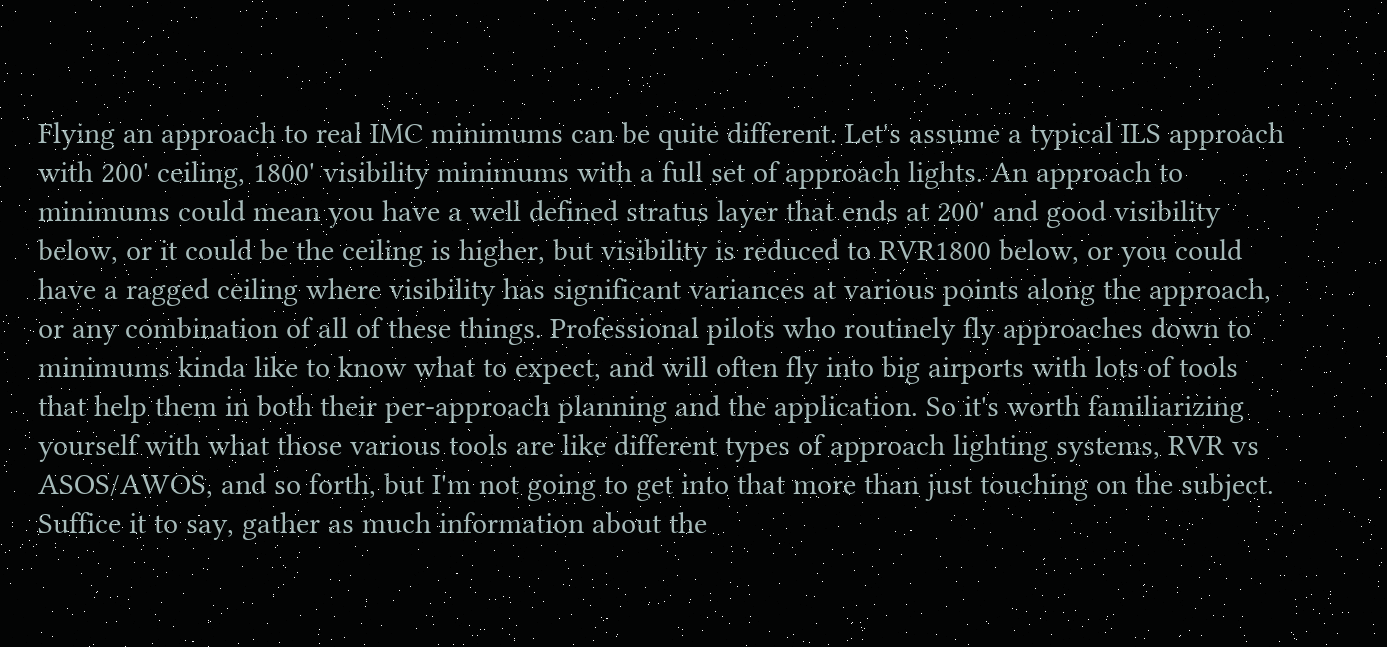Flying an approach to real IMC minimums can be quite different. Let's assume a typical ILS approach with 200' ceiling, 1800' visibility minimums with a full set of approach lights. An approach to minimums could mean you have a well defined stratus layer that ends at 200' and good visibility below, or it could be the ceiling is higher, but visibility is reduced to RVR1800 below, or you could have a ragged ceiling where visibility has significant variances at various points along the approach, or any combination of all of these things. Professional pilots who routinely fly approaches down to minimums kinda like to know what to expect, and will often fly into big airports with lots of tools that help them in both their per-approach planning and the application. So it's worth familiarizing yourself with what those various tools are like different types of approach lighting systems, RVR vs ASOS/AWOS, and so forth, but I'm not going to get into that more than just touching on the subject. Suffice it to say, gather as much information about the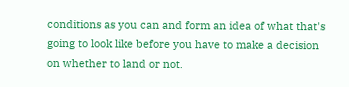conditions as you can and form an idea of what that's going to look like before you have to make a decision on whether to land or not.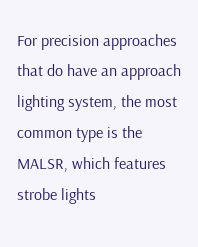For precision approaches that do have an approach lighting system, the most common type is the MALSR, which features strobe lights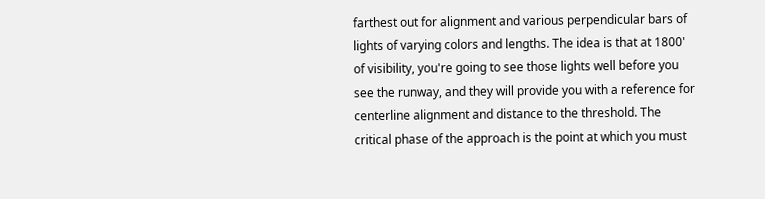farthest out for alignment and various perpendicular bars of lights of varying colors and lengths. The idea is that at 1800' of visibility, you're going to see those lights well before you see the runway, and they will provide you with a reference for centerline alignment and distance to the threshold. The critical phase of the approach is the point at which you must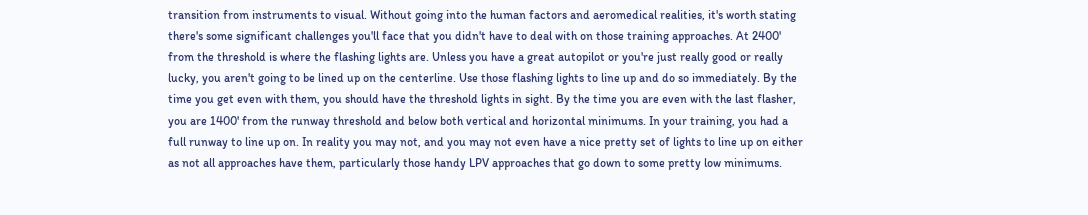transition from instruments to visual. Without going into the human factors and aeromedical realities, it's worth stating there's some significant challenges you'll face that you didn't have to deal with on those training approaches. At 2400' from the threshold is where the flashing lights are. Unless you have a great autopilot or you're just really good or really lucky, you aren't going to be lined up on the centerline. Use those flashing lights to line up and do so immediately. By the time you get even with them, you should have the threshold lights in sight. By the time you are even with the last flasher, you are 1400' from the runway threshold and below both vertical and horizontal minimums. In your training, you had a full runway to line up on. In reality you may not, and you may not even have a nice pretty set of lights to line up on either as not all approaches have them, particularly those handy LPV approaches that go down to some pretty low minimums.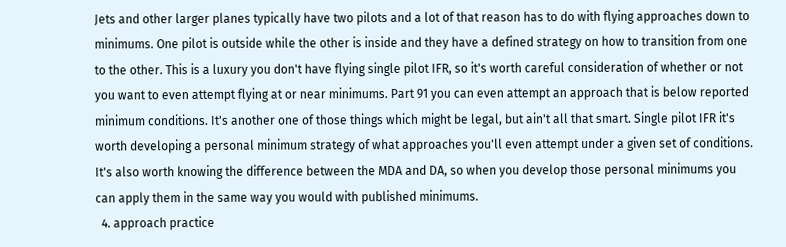Jets and other larger planes typically have two pilots and a lot of that reason has to do with flying approaches down to minimums. One pilot is outside while the other is inside and they have a defined strategy on how to transition from one to the other. This is a luxury you don't have flying single pilot IFR, so it's worth careful consideration of whether or not you want to even attempt flying at or near minimums. Part 91 you can even attempt an approach that is below reported minimum conditions. It's another one of those things which might be legal, but ain't all that smart. Single pilot IFR it's worth developing a personal minimum strategy of what approaches you'll even attempt under a given set of conditions. It's also worth knowing the difference between the MDA and DA, so when you develop those personal minimums you can apply them in the same way you would with published minimums.
  4. approach practice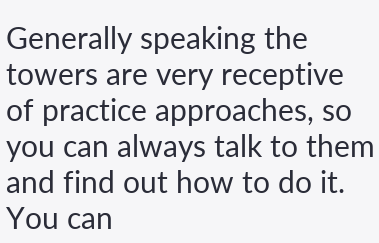Generally speaking the towers are very receptive of practice approaches, so you can always talk to them and find out how to do it. You can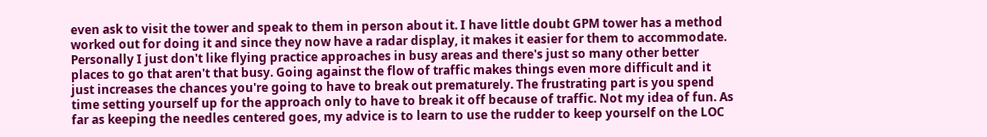even ask to visit the tower and speak to them in person about it. I have little doubt GPM tower has a method worked out for doing it and since they now have a radar display, it makes it easier for them to accommodate. Personally I just don't like flying practice approaches in busy areas and there's just so many other better places to go that aren't that busy. Going against the flow of traffic makes things even more difficult and it just increases the chances you're going to have to break out prematurely. The frustrating part is you spend time setting yourself up for the approach only to have to break it off because of traffic. Not my idea of fun. As far as keeping the needles centered goes, my advice is to learn to use the rudder to keep yourself on the LOC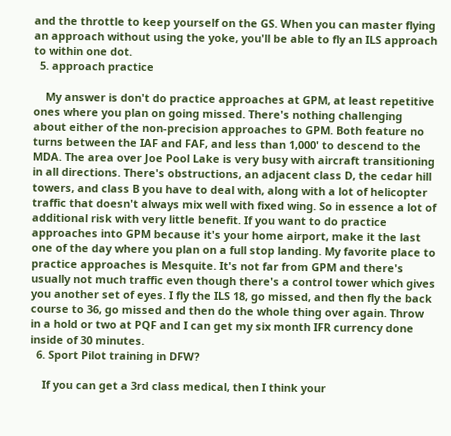and the throttle to keep yourself on the GS. When you can master flying an approach without using the yoke, you'll be able to fly an ILS approach to within one dot.
  5. approach practice

    My answer is don't do practice approaches at GPM, at least repetitive ones where you plan on going missed. There's nothing challenging about either of the non-precision approaches to GPM. Both feature no turns between the IAF and FAF, and less than 1,000' to descend to the MDA. The area over Joe Pool Lake is very busy with aircraft transitioning in all directions. There's obstructions, an adjacent class D, the cedar hill towers, and class B you have to deal with, along with a lot of helicopter traffic that doesn't always mix well with fixed wing. So in essence a lot of additional risk with very little benefit. If you want to do practice approaches into GPM because it's your home airport, make it the last one of the day where you plan on a full stop landing. My favorite place to practice approaches is Mesquite. It's not far from GPM and there's usually not much traffic even though there's a control tower which gives you another set of eyes. I fly the ILS 18, go missed, and then fly the back course to 36, go missed and then do the whole thing over again. Throw in a hold or two at PQF and I can get my six month IFR currency done inside of 30 minutes.
  6. Sport Pilot training in DFW?

    If you can get a 3rd class medical, then I think your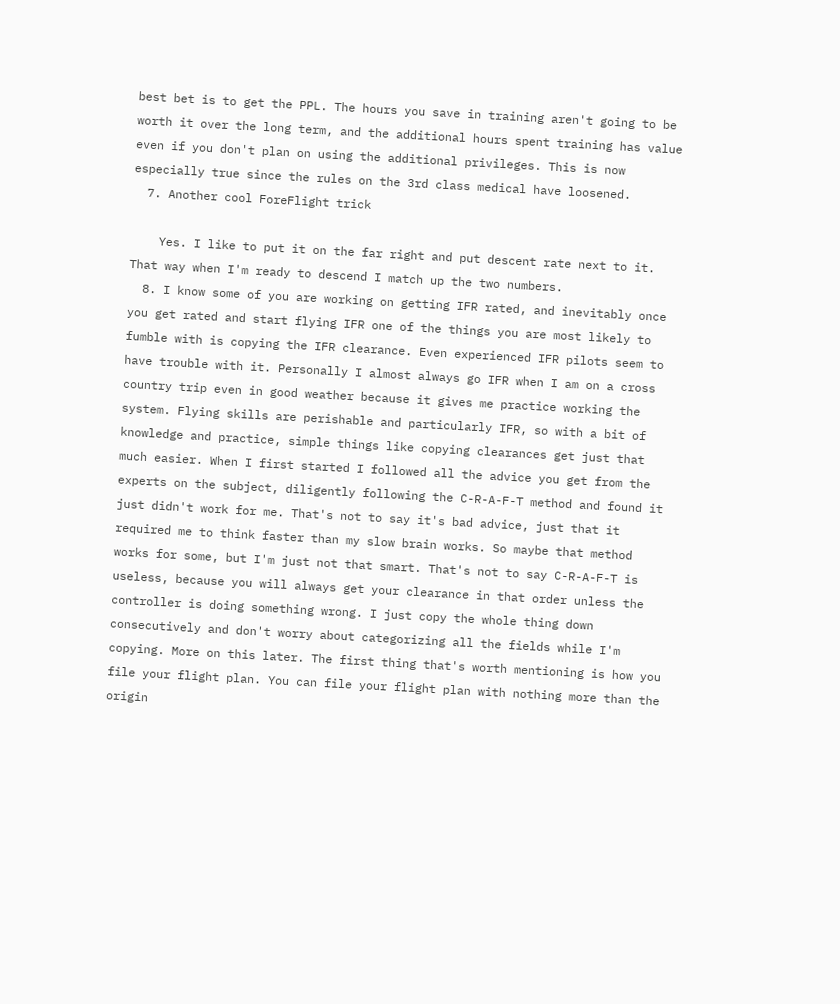best bet is to get the PPL. The hours you save in training aren't going to be worth it over the long term, and the additional hours spent training has value even if you don't plan on using the additional privileges. This is now especially true since the rules on the 3rd class medical have loosened.
  7. Another cool ForeFlight trick

    Yes. I like to put it on the far right and put descent rate next to it. That way when I'm ready to descend I match up the two numbers.
  8. I know some of you are working on getting IFR rated, and inevitably once you get rated and start flying IFR one of the things you are most likely to fumble with is copying the IFR clearance. Even experienced IFR pilots seem to have trouble with it. Personally I almost always go IFR when I am on a cross country trip even in good weather because it gives me practice working the system. Flying skills are perishable and particularly IFR, so with a bit of knowledge and practice, simple things like copying clearances get just that much easier. When I first started I followed all the advice you get from the experts on the subject, diligently following the C-R-A-F-T method and found it just didn't work for me. That's not to say it's bad advice, just that it required me to think faster than my slow brain works. So maybe that method works for some, but I'm just not that smart. That's not to say C-R-A-F-T is useless, because you will always get your clearance in that order unless the controller is doing something wrong. I just copy the whole thing down consecutively and don't worry about categorizing all the fields while I'm copying. More on this later. The first thing that's worth mentioning is how you file your flight plan. You can file your flight plan with nothing more than the origin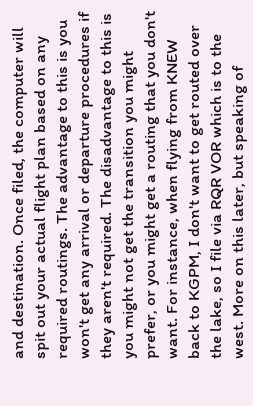and destination. Once filed, the computer will spit out your actual flight plan based on any required routings. The advantage to this is you won't get any arrival or departure procedures if they aren't required. The disadvantage to this is you might not get the transition you might prefer, or you might get a routing that you don't want. For instance, when flying from KNEW back to KGPM, I don't want to get routed over the lake, so I file via RQR VOR which is to the west. More on this later, but speaking of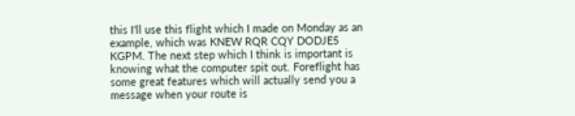this I'll use this flight which I made on Monday as an example, which was KNEW RQR CQY DODJE5 KGPM. The next step which I think is important is knowing what the computer spit out. Foreflight has some great features which will actually send you a message when your route is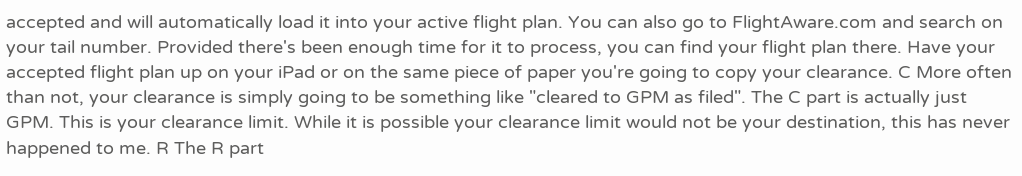accepted and will automatically load it into your active flight plan. You can also go to FlightAware.com and search on your tail number. Provided there's been enough time for it to process, you can find your flight plan there. Have your accepted flight plan up on your iPad or on the same piece of paper you're going to copy your clearance. C More often than not, your clearance is simply going to be something like "cleared to GPM as filed". The C part is actually just GPM. This is your clearance limit. While it is possible your clearance limit would not be your destination, this has never happened to me. R The R part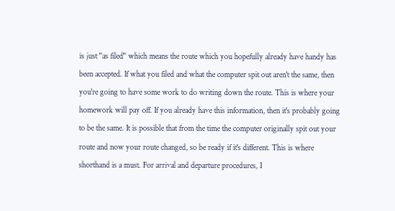is just "as filed" which means the route which you hopefully already have handy has been accepted. If what you filed and what the computer spit out aren't the same, then you're going to have some work to do writing down the route. This is where your homework will pay off. If you already have this information, then it's probably going to be the same. It is possible that from the time the computer originally spit out your route and now your route changed, so be ready if it's different. This is where shorthand is a must. For arrival and departure procedures, I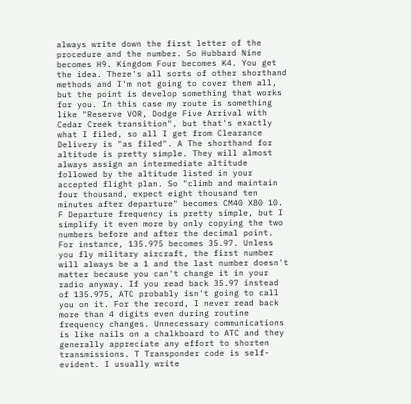always write down the first letter of the procedure and the number. So Hubbard Nine becomes H9. Kingdom Four becomes K4. You get the idea. There's all sorts of other shorthand methods and I'm not going to cover them all, but the point is develop something that works for you. In this case my route is something like "Reserve VOR, Dodge Five Arrival with Cedar Creek transition", but that's exactly what I filed, so all I get from Clearance Delivery is "as filed". A The shorthand for altitude is pretty simple. They will almost always assign an intermediate altitude followed by the altitude listed in your accepted flight plan. So "climb and maintain four thousand, expect eight thousand ten minutes after departure" becomes CM40 X80 10. F Departure frequency is pretty simple, but I simplify it even more by only copying the two numbers before and after the decimal point. For instance, 135.975 becomes 35.97. Unless you fly military aircraft, the first number will always be a 1 and the last number doesn't matter because you can't change it in your radio anyway. If you read back 35.97 instead of 135.975, ATC probably isn't going to call you on it. For the record, I never read back more than 4 digits even during routine frequency changes. Unnecessary communications is like nails on a chalkboard to ATC and they generally appreciate any effort to shorten transmissions. T Transponder code is self-evident. I usually write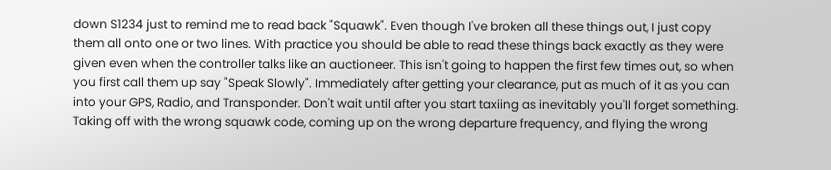down S1234 just to remind me to read back "Squawk". Even though I've broken all these things out, I just copy them all onto one or two lines. With practice you should be able to read these things back exactly as they were given even when the controller talks like an auctioneer. This isn't going to happen the first few times out, so when you first call them up say "Speak Slowly". Immediately after getting your clearance, put as much of it as you can into your GPS, Radio, and Transponder. Don't wait until after you start taxiing as inevitably you'll forget something. Taking off with the wrong squawk code, coming up on the wrong departure frequency, and flying the wrong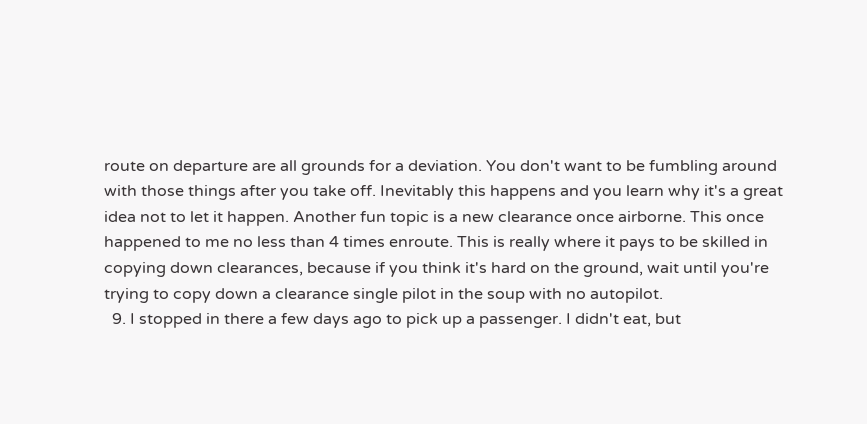route on departure are all grounds for a deviation. You don't want to be fumbling around with those things after you take off. Inevitably this happens and you learn why it's a great idea not to let it happen. Another fun topic is a new clearance once airborne. This once happened to me no less than 4 times enroute. This is really where it pays to be skilled in copying down clearances, because if you think it's hard on the ground, wait until you're trying to copy down a clearance single pilot in the soup with no autopilot.
  9. I stopped in there a few days ago to pick up a passenger. I didn't eat, but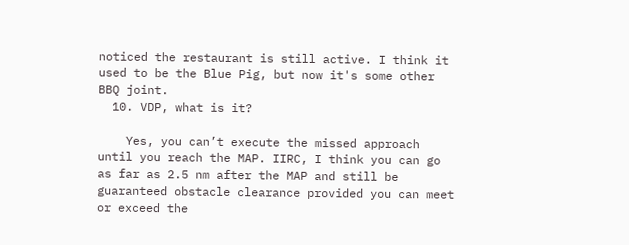noticed the restaurant is still active. I think it used to be the Blue Pig, but now it's some other BBQ joint.
  10. VDP, what is it?

    Yes, you can’t execute the missed approach until you reach the MAP. IIRC, I think you can go as far as 2.5 nm after the MAP and still be guaranteed obstacle clearance provided you can meet or exceed the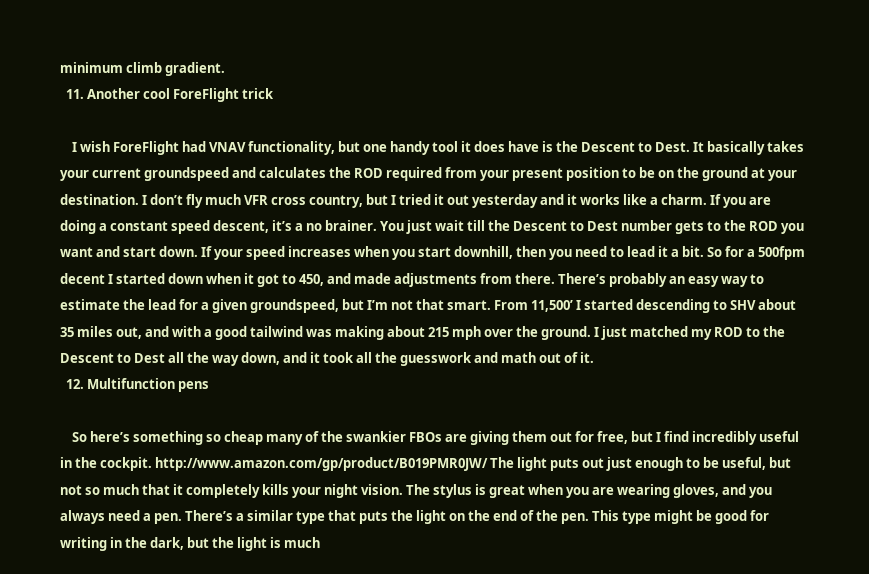minimum climb gradient.
  11. Another cool ForeFlight trick

    I wish ForeFlight had VNAV functionality, but one handy tool it does have is the Descent to Dest. It basically takes your current groundspeed and calculates the ROD required from your present position to be on the ground at your destination. I don’t fly much VFR cross country, but I tried it out yesterday and it works like a charm. If you are doing a constant speed descent, it’s a no brainer. You just wait till the Descent to Dest number gets to the ROD you want and start down. If your speed increases when you start downhill, then you need to lead it a bit. So for a 500fpm decent I started down when it got to 450, and made adjustments from there. There’s probably an easy way to estimate the lead for a given groundspeed, but I’m not that smart. From 11,500’ I started descending to SHV about 35 miles out, and with a good tailwind was making about 215 mph over the ground. I just matched my ROD to the Descent to Dest all the way down, and it took all the guesswork and math out of it.
  12. Multifunction pens

    So here’s something so cheap many of the swankier FBOs are giving them out for free, but I find incredibly useful in the cockpit. http://www.amazon.com/gp/product/B019PMR0JW/ The light puts out just enough to be useful, but not so much that it completely kills your night vision. The stylus is great when you are wearing gloves, and you always need a pen. There’s a similar type that puts the light on the end of the pen. This type might be good for writing in the dark, but the light is much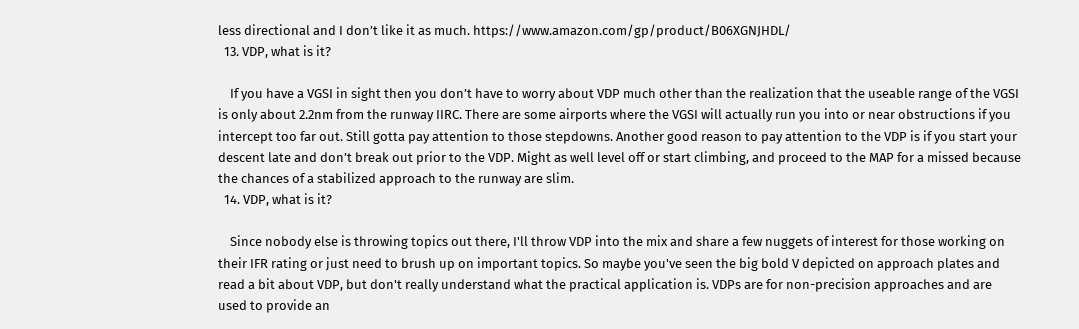less directional and I don’t like it as much. https://www.amazon.com/gp/product/B06XGNJHDL/
  13. VDP, what is it?

    If you have a VGSI in sight then you don’t have to worry about VDP much other than the realization that the useable range of the VGSI is only about 2.2nm from the runway IIRC. There are some airports where the VGSI will actually run you into or near obstructions if you intercept too far out. Still gotta pay attention to those stepdowns. Another good reason to pay attention to the VDP is if you start your descent late and don’t break out prior to the VDP. Might as well level off or start climbing, and proceed to the MAP for a missed because the chances of a stabilized approach to the runway are slim.
  14. VDP, what is it?

    Since nobody else is throwing topics out there, I'll throw VDP into the mix and share a few nuggets of interest for those working on their IFR rating or just need to brush up on important topics. So maybe you've seen the big bold V depicted on approach plates and read a bit about VDP, but don't really understand what the practical application is. VDPs are for non-precision approaches and are used to provide an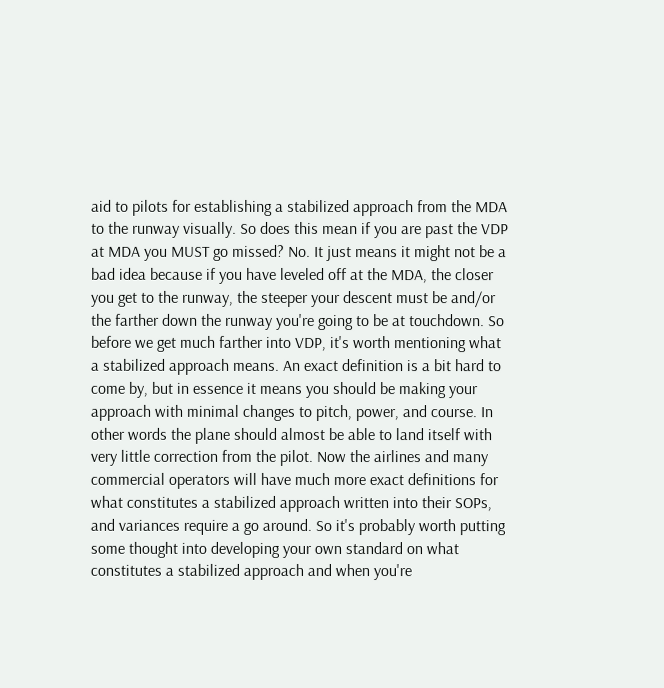aid to pilots for establishing a stabilized approach from the MDA to the runway visually. So does this mean if you are past the VDP at MDA you MUST go missed? No. It just means it might not be a bad idea because if you have leveled off at the MDA, the closer you get to the runway, the steeper your descent must be and/or the farther down the runway you're going to be at touchdown. So before we get much farther into VDP, it's worth mentioning what a stabilized approach means. An exact definition is a bit hard to come by, but in essence it means you should be making your approach with minimal changes to pitch, power, and course. In other words the plane should almost be able to land itself with very little correction from the pilot. Now the airlines and many commercial operators will have much more exact definitions for what constitutes a stabilized approach written into their SOPs, and variances require a go around. So it's probably worth putting some thought into developing your own standard on what constitutes a stabilized approach and when you're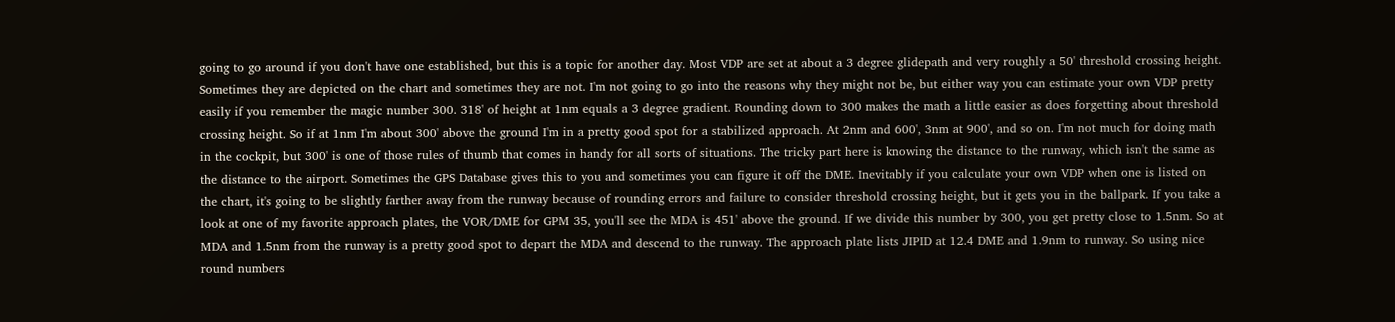going to go around if you don't have one established, but this is a topic for another day. Most VDP are set at about a 3 degree glidepath and very roughly a 50' threshold crossing height. Sometimes they are depicted on the chart and sometimes they are not. I'm not going to go into the reasons why they might not be, but either way you can estimate your own VDP pretty easily if you remember the magic number 300. 318' of height at 1nm equals a 3 degree gradient. Rounding down to 300 makes the math a little easier as does forgetting about threshold crossing height. So if at 1nm I'm about 300' above the ground I'm in a pretty good spot for a stabilized approach. At 2nm and 600', 3nm at 900', and so on. I'm not much for doing math in the cockpit, but 300' is one of those rules of thumb that comes in handy for all sorts of situations. The tricky part here is knowing the distance to the runway, which isn't the same as the distance to the airport. Sometimes the GPS Database gives this to you and sometimes you can figure it off the DME. Inevitably if you calculate your own VDP when one is listed on the chart, it's going to be slightly farther away from the runway because of rounding errors and failure to consider threshold crossing height, but it gets you in the ballpark. If you take a look at one of my favorite approach plates, the VOR/DME for GPM 35, you'll see the MDA is 451' above the ground. If we divide this number by 300, you get pretty close to 1.5nm. So at MDA and 1.5nm from the runway is a pretty good spot to depart the MDA and descend to the runway. The approach plate lists JIPID at 12.4 DME and 1.9nm to runway. So using nice round numbers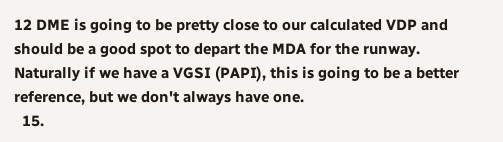12 DME is going to be pretty close to our calculated VDP and should be a good spot to depart the MDA for the runway. Naturally if we have a VGSI (PAPI), this is going to be a better reference, but we don't always have one.
  15.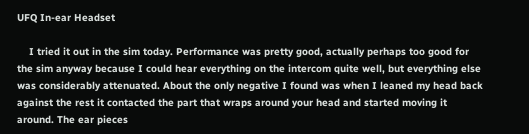UFQ In-ear Headset

    I tried it out in the sim today. Performance was pretty good, actually perhaps too good for the sim anyway because I could hear everything on the intercom quite well, but everything else was considerably attenuated. About the only negative I found was when I leaned my head back against the rest it contacted the part that wraps around your head and started moving it around. The ear pieces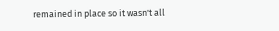remained in place so it wasn't all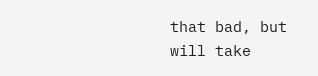that bad, but will take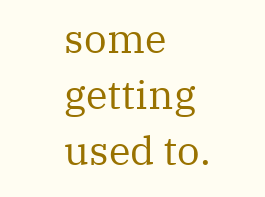some getting used to.